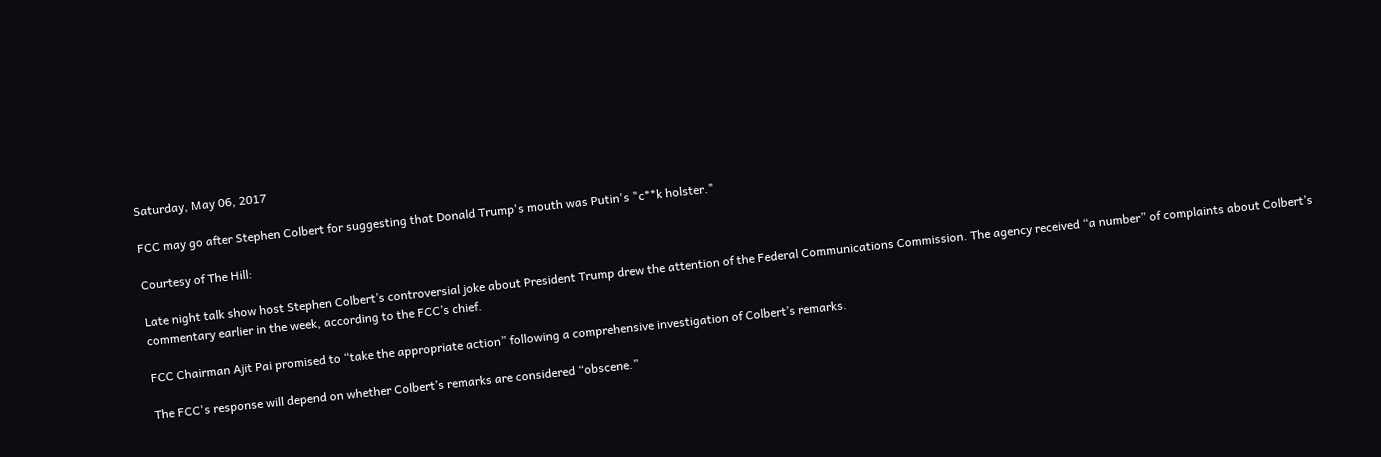Saturday, May 06, 2017

FCC may go after Stephen Colbert for suggesting that Donald Trump's mouth was Putin's "c**k holster."

Courtesy of The Hill:

Late night talk show host Stephen Colbert’s controversial joke about President Trump drew the attention of the Federal Communications Commission. The agency received “a number” of complaints about Colbert’s commentary earlier in the week, according to the FCC’s chief.

FCC Chairman Ajit Pai promised to “take the appropriate action” following a comprehensive investigation of Colbert’s remarks.

The FCC's response will depend on whether Colbert’s remarks are considered “obscene.”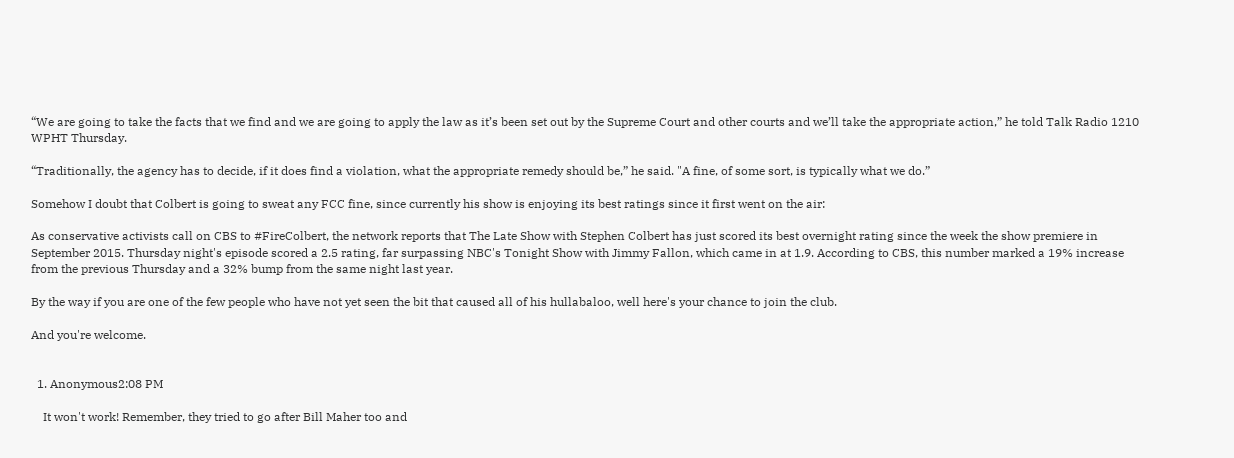“We are going to take the facts that we find and we are going to apply the law as it’s been set out by the Supreme Court and other courts and we’ll take the appropriate action,” he told Talk Radio 1210 WPHT Thursday.

“Traditionally, the agency has to decide, if it does find a violation, what the appropriate remedy should be,” he said. "A fine, of some sort, is typically what we do.”

Somehow I doubt that Colbert is going to sweat any FCC fine, since currently his show is enjoying its best ratings since it first went on the air:

As conservative activists call on CBS to #FireColbert, the network reports that The Late Show with Stephen Colbert has just scored its best overnight rating since the week the show premiere in September 2015. Thursday night's episode scored a 2.5 rating, far surpassing NBC's Tonight Show with Jimmy Fallon, which came in at 1.9. According to CBS, this number marked a 19% increase from the previous Thursday and a 32% bump from the same night last year.

By the way if you are one of the few people who have not yet seen the bit that caused all of his hullabaloo, well here's your chance to join the club.

And you're welcome.


  1. Anonymous2:08 PM

    It won't work! Remember, they tried to go after Bill Maher too and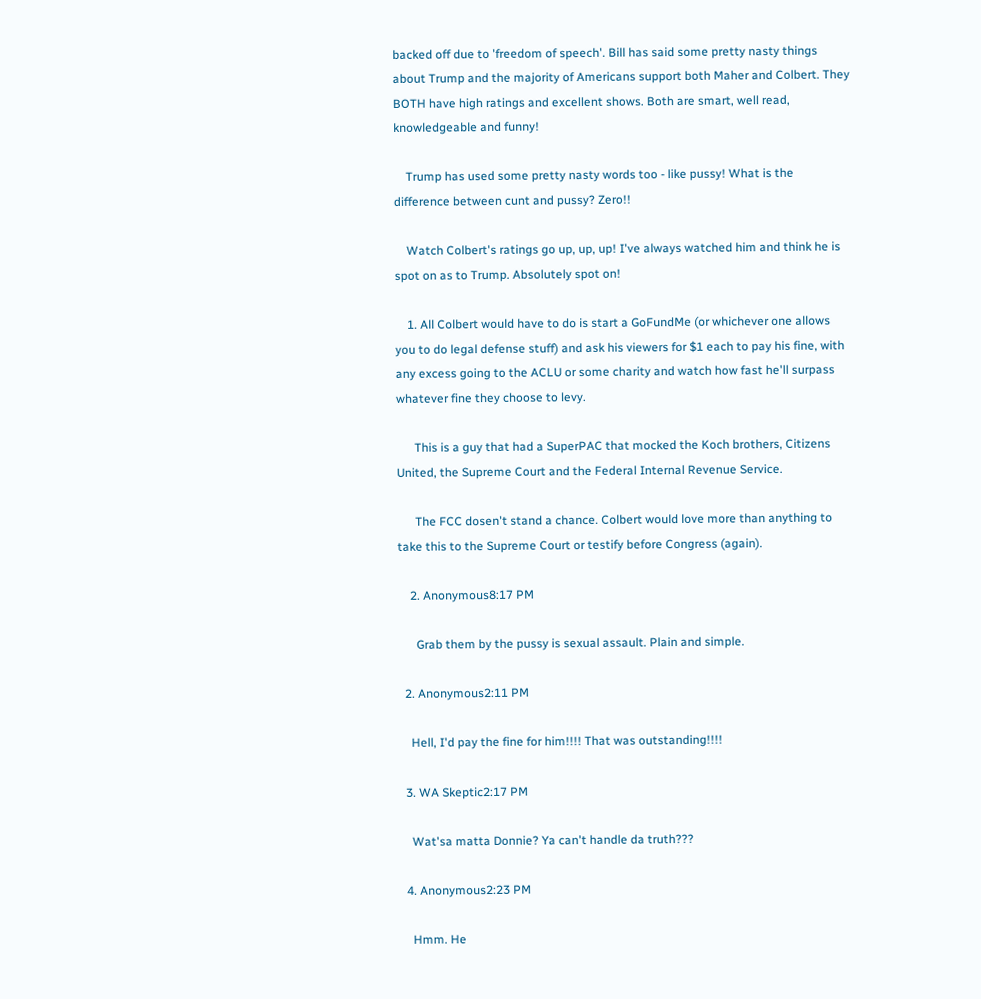backed off due to 'freedom of speech'. Bill has said some pretty nasty things about Trump and the majority of Americans support both Maher and Colbert. They BOTH have high ratings and excellent shows. Both are smart, well read, knowledgeable and funny!

    Trump has used some pretty nasty words too - like pussy! What is the difference between cunt and pussy? Zero!!

    Watch Colbert's ratings go up, up, up! I've always watched him and think he is spot on as to Trump. Absolutely spot on!

    1. All Colbert would have to do is start a GoFundMe (or whichever one allows you to do legal defense stuff) and ask his viewers for $1 each to pay his fine, with any excess going to the ACLU or some charity and watch how fast he'll surpass whatever fine they choose to levy.

      This is a guy that had a SuperPAC that mocked the Koch brothers, Citizens United, the Supreme Court and the Federal Internal Revenue Service.

      The FCC dosen't stand a chance. Colbert would love more than anything to take this to the Supreme Court or testify before Congress (again).

    2. Anonymous8:17 PM

      Grab them by the pussy is sexual assault. Plain and simple.

  2. Anonymous2:11 PM

    Hell, I'd pay the fine for him!!!! That was outstanding!!!!

  3. WA Skeptic2:17 PM

    Wat'sa matta Donnie? Ya can't handle da truth???

  4. Anonymous2:23 PM

    Hmm. He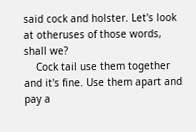said cock and holster. Let's look at otheruses of those words, shall we?
    Cock tail use them together and it's fine. Use them apart and pay a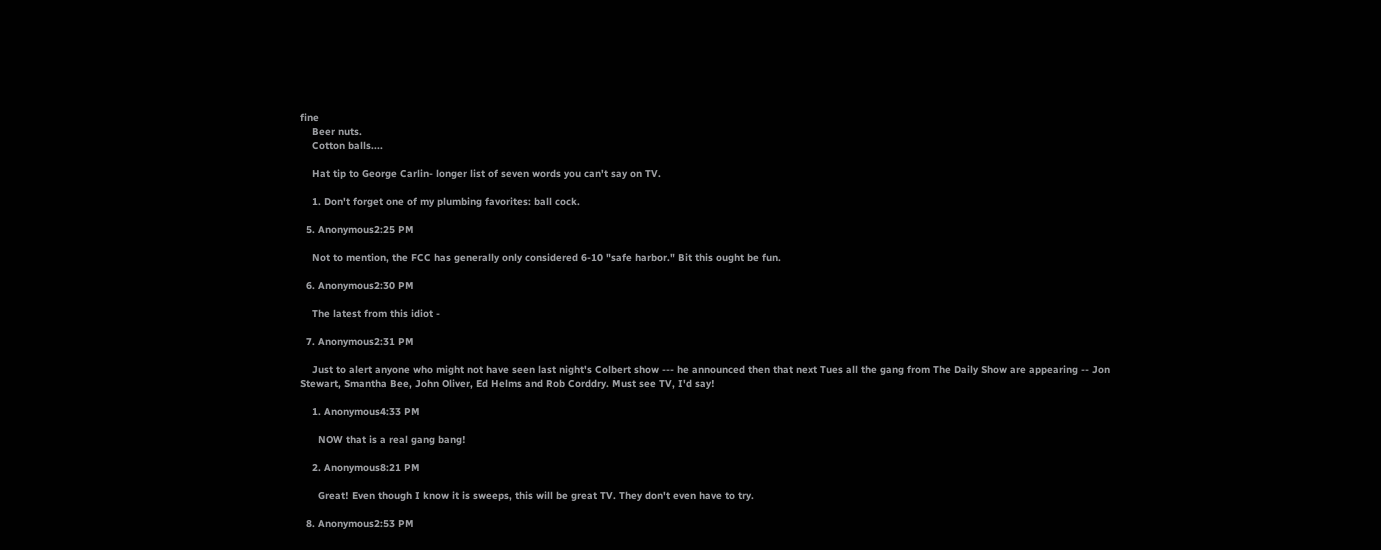fine
    Beer nuts.
    Cotton balls....

    Hat tip to George Carlin- longer list of seven words you can't say on TV.

    1. Don't forget one of my plumbing favorites: ball cock.

  5. Anonymous2:25 PM

    Not to mention, the FCC has generally only considered 6-10 "safe harbor." Bit this ought be fun.

  6. Anonymous2:30 PM

    The latest from this idiot -

  7. Anonymous2:31 PM

    Just to alert anyone who might not have seen last night's Colbert show --- he announced then that next Tues all the gang from The Daily Show are appearing -- Jon Stewart, Smantha Bee, John Oliver, Ed Helms and Rob Corddry. Must see TV, I'd say!

    1. Anonymous4:33 PM

      NOW that is a real gang bang!

    2. Anonymous8:21 PM

      Great! Even though I know it is sweeps, this will be great TV. They don't even have to try.

  8. Anonymous2:53 PM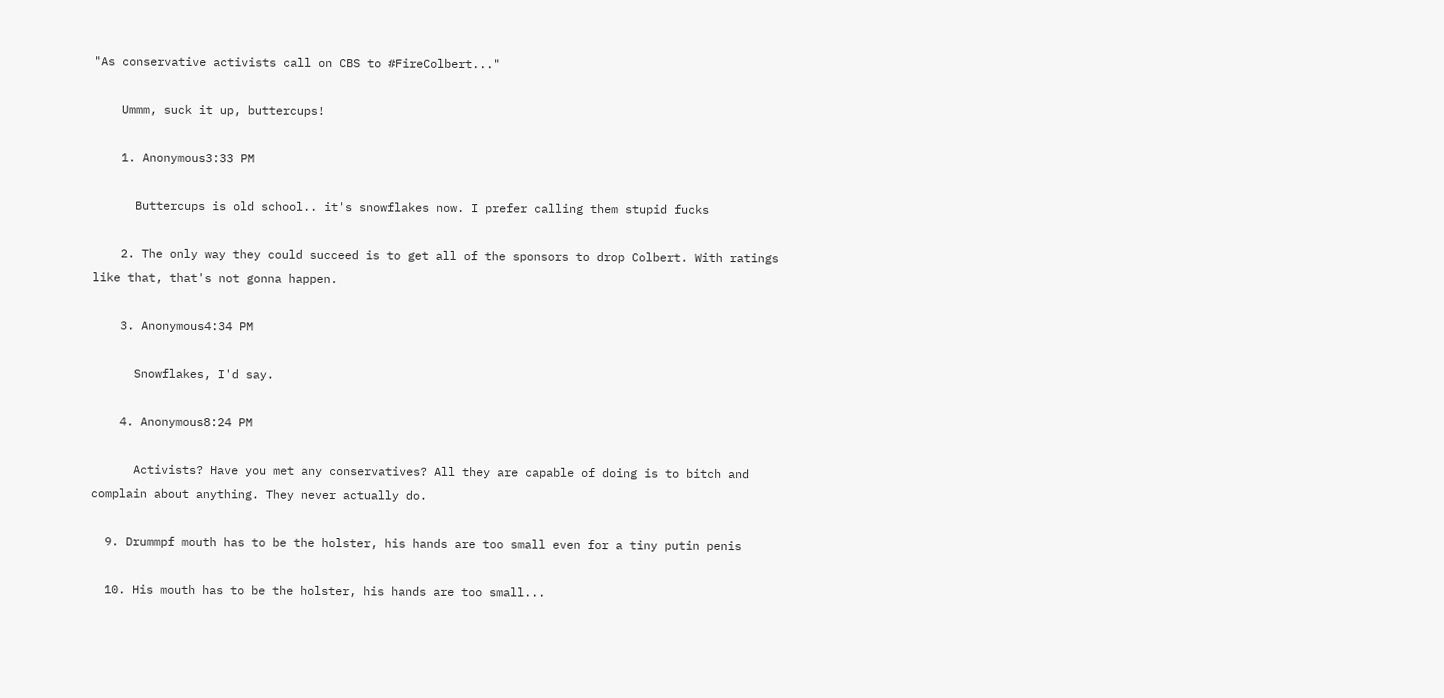"As conservative activists call on CBS to #FireColbert..."

    Ummm, suck it up, buttercups!

    1. Anonymous3:33 PM

      Buttercups is old school.. it's snowflakes now. I prefer calling them stupid fucks

    2. The only way they could succeed is to get all of the sponsors to drop Colbert. With ratings like that, that's not gonna happen.

    3. Anonymous4:34 PM

      Snowflakes, I'd say.

    4. Anonymous8:24 PM

      Activists? Have you met any conservatives? All they are capable of doing is to bitch and complain about anything. They never actually do.

  9. Drummpf mouth has to be the holster, his hands are too small even for a tiny putin penis

  10. His mouth has to be the holster, his hands are too small...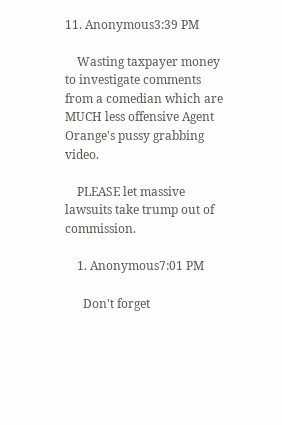11. Anonymous3:39 PM

    Wasting taxpayer money to investigate comments from a comedian which are MUCH less offensive Agent Orange's pussy grabbing video.

    PLEASE let massive lawsuits take trump out of commission.

    1. Anonymous7:01 PM

      Don't forget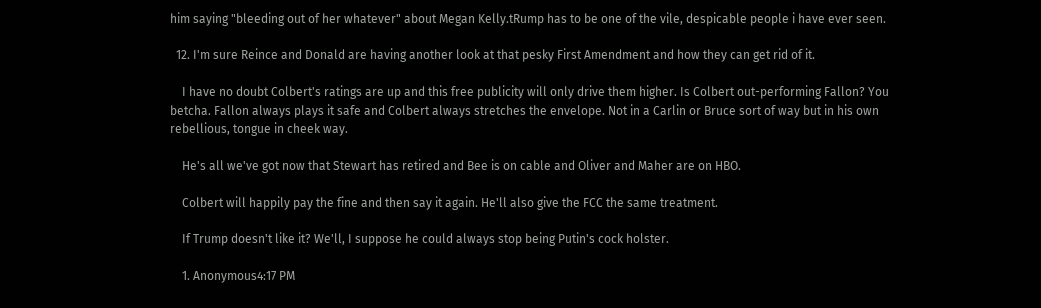him saying "bleeding out of her whatever" about Megan Kelly.tRump has to be one of the vile, despicable people i have ever seen.

  12. I'm sure Reince and Donald are having another look at that pesky First Amendment and how they can get rid of it.

    I have no doubt Colbert's ratings are up and this free publicity will only drive them higher. Is Colbert out-performing Fallon? You betcha. Fallon always plays it safe and Colbert always stretches the envelope. Not in a Carlin or Bruce sort of way but in his own rebellious, tongue in cheek way.

    He's all we've got now that Stewart has retired and Bee is on cable and Oliver and Maher are on HBO.

    Colbert will happily pay the fine and then say it again. He'll also give the FCC the same treatment.

    If Trump doesn't like it? We'll, I suppose he could always stop being Putin's cock holster.

    1. Anonymous4:17 PM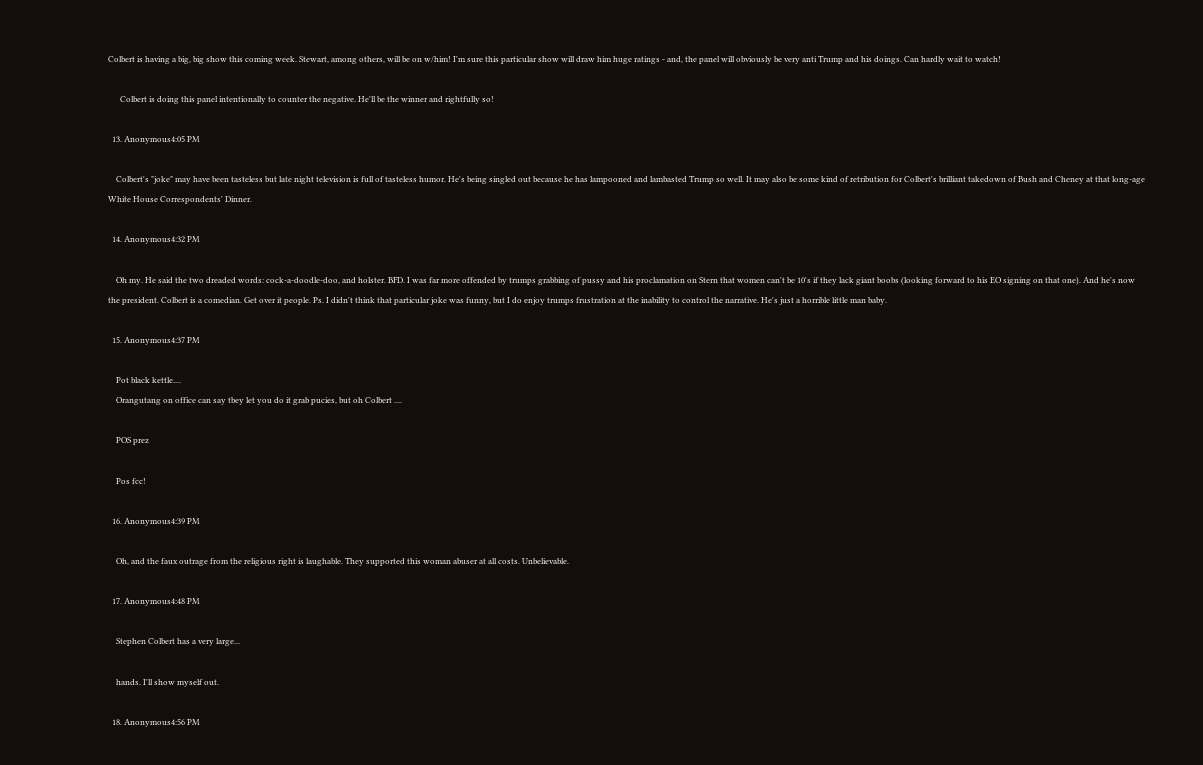Colbert is having a big, big show this coming week. Stewart, among others, will be on w/him! I'm sure this particular show will draw him huge ratings - and, the panel will obviously be very anti Trump and his doings. Can hardly wait to watch!

      Colbert is doing this panel intentionally to counter the negative. He'll be the winner and rightfully so!

  13. Anonymous4:05 PM

    Colbert's "joke" may have been tasteless but late night television is full of tasteless humor. He's being singled out because he has lampooned and lambasted Trump so well. It may also be some kind of retribution for Colbert's brilliant takedown of Bush and Cheney at that long-age White House Correspondents' Dinner.

  14. Anonymous4:32 PM

    Oh my. He said the two dreaded words: cock-a-doodle-doo, and holster. BFD. I was far more offended by trumps grabbing of pussy and his proclamation on Stern that women can't be 10's if they lack giant boobs (looking forward to his EO signing on that one). And he's now the president. Colbert is a comedian. Get over it people. Ps. I didn't think that particular joke was funny, but I do enjoy trumps frustration at the inability to control the narrative. He's just a horrible little man baby.

  15. Anonymous4:37 PM

    Pot black kettle....
    Orangutang on office can say tbey let you do it grab pucies, but oh Colbert ....

    POS prez

    Pos fcc!

  16. Anonymous4:39 PM

    Oh, and the faux outrage from the religious right is laughable. They supported this woman abuser at all costs. Unbelievable.

  17. Anonymous4:48 PM

    Stephen Colbert has a very large...

    hands. I'll show myself out.

  18. Anonymous4:56 PM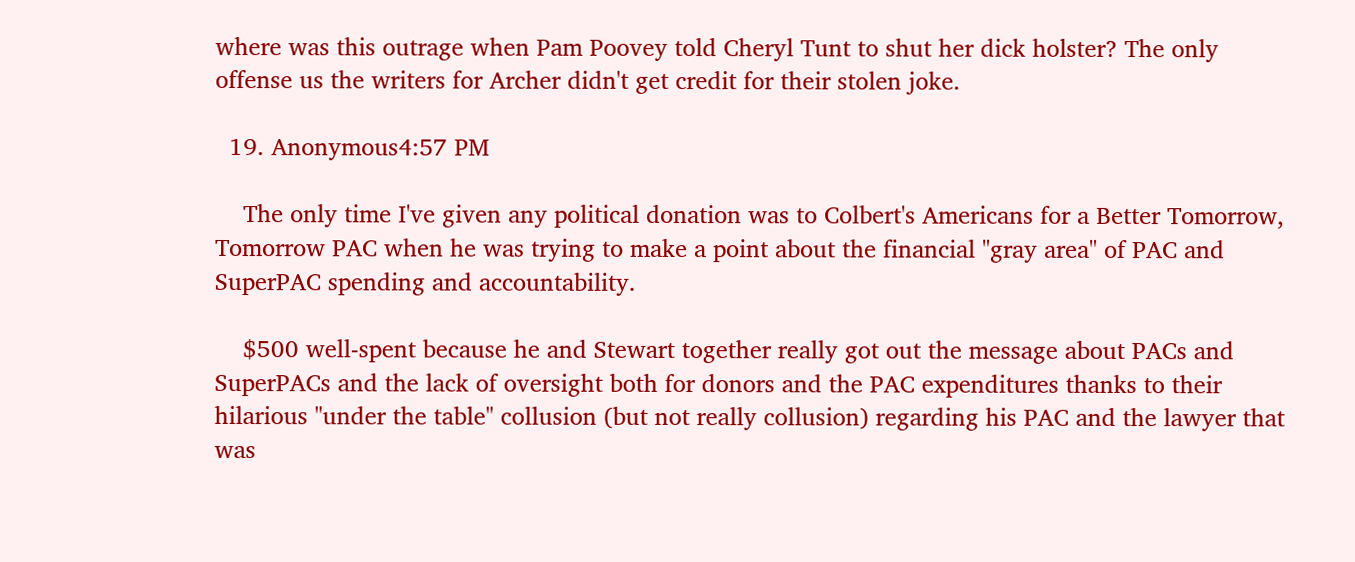where was this outrage when Pam Poovey told Cheryl Tunt to shut her dick holster? The only offense us the writers for Archer didn't get credit for their stolen joke.

  19. Anonymous4:57 PM

    The only time I've given any political donation was to Colbert's Americans for a Better Tomorrow, Tomorrow PAC when he was trying to make a point about the financial "gray area" of PAC and SuperPAC spending and accountability.

    $500 well-spent because he and Stewart together really got out the message about PACs and SuperPACs and the lack of oversight both for donors and the PAC expenditures thanks to their hilarious "under the table" collusion (but not really collusion) regarding his PAC and the lawyer that was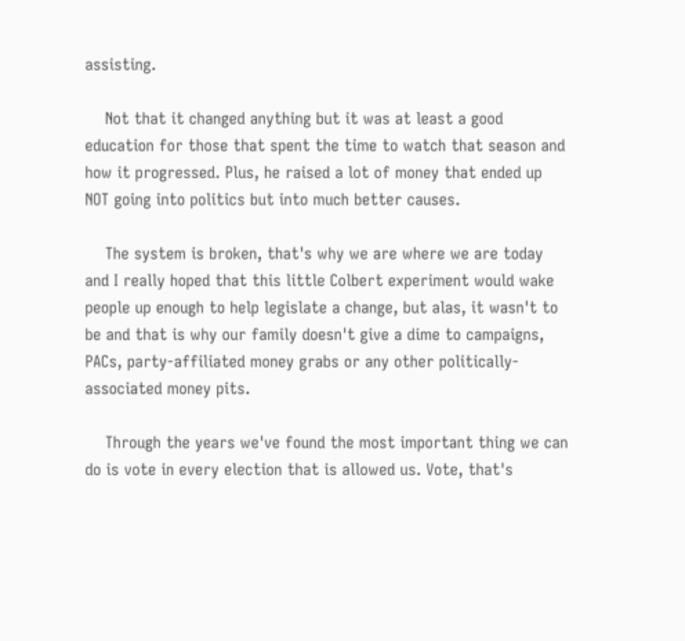assisting.

    Not that it changed anything but it was at least a good education for those that spent the time to watch that season and how it progressed. Plus, he raised a lot of money that ended up NOT going into politics but into much better causes.

    The system is broken, that's why we are where we are today and I really hoped that this little Colbert experiment would wake people up enough to help legislate a change, but alas, it wasn't to be and that is why our family doesn't give a dime to campaigns, PACs, party-affiliated money grabs or any other politically-associated money pits.

    Through the years we've found the most important thing we can do is vote in every election that is allowed us. Vote, that's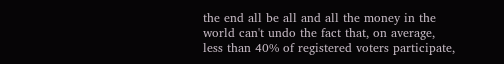the end all be all and all the money in the world can't undo the fact that, on average, less than 40% of registered voters participate,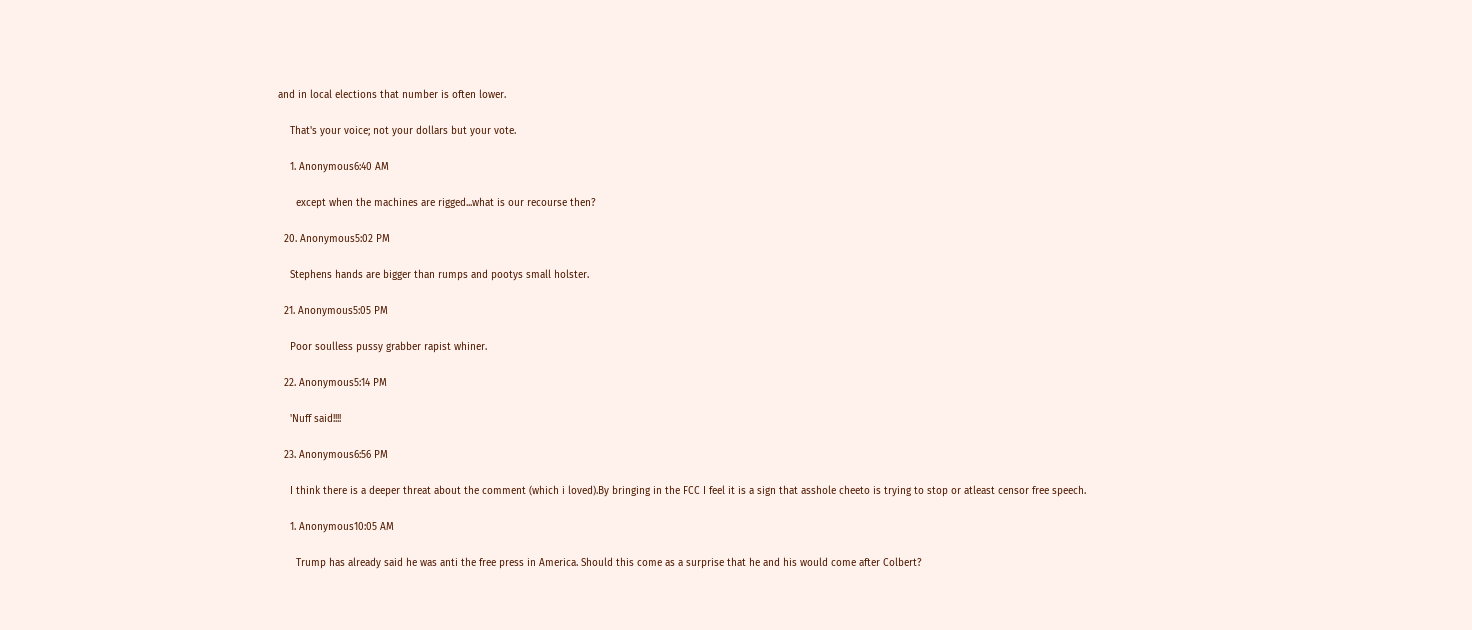and in local elections that number is often lower.

    That's your voice; not your dollars but your vote.

    1. Anonymous6:40 AM

      except when the machines are rigged...what is our recourse then?

  20. Anonymous5:02 PM

    Stephens hands are bigger than rumps and pootys small holster.

  21. Anonymous5:05 PM

    Poor soulless pussy grabber rapist whiner.

  22. Anonymous5:14 PM

    'Nuff said!!!!

  23. Anonymous6:56 PM

    I think there is a deeper threat about the comment (which i loved).By bringing in the FCC I feel it is a sign that asshole cheeto is trying to stop or atleast censor free speech.

    1. Anonymous10:05 AM

      Trump has already said he was anti the free press in America. Should this come as a surprise that he and his would come after Colbert?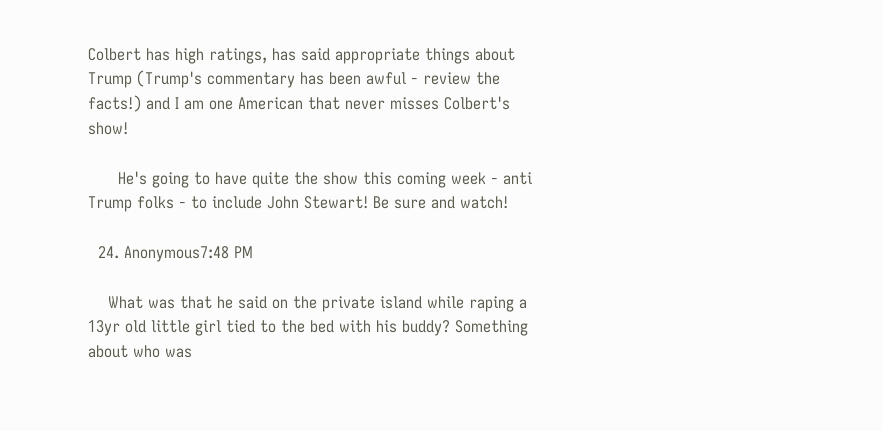Colbert has high ratings, has said appropriate things about Trump (Trump's commentary has been awful - review the facts!) and I am one American that never misses Colbert's show!

      He's going to have quite the show this coming week - anti Trump folks - to include John Stewart! Be sure and watch!

  24. Anonymous7:48 PM

    What was that he said on the private island while raping a 13yr old little girl tied to the bed with his buddy? Something about who was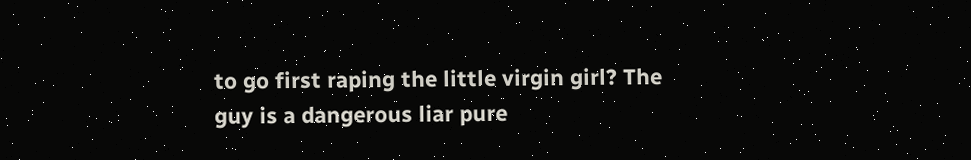to go first raping the little virgin girl? The guy is a dangerous liar pure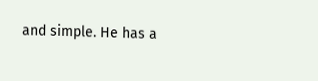and simple. He has a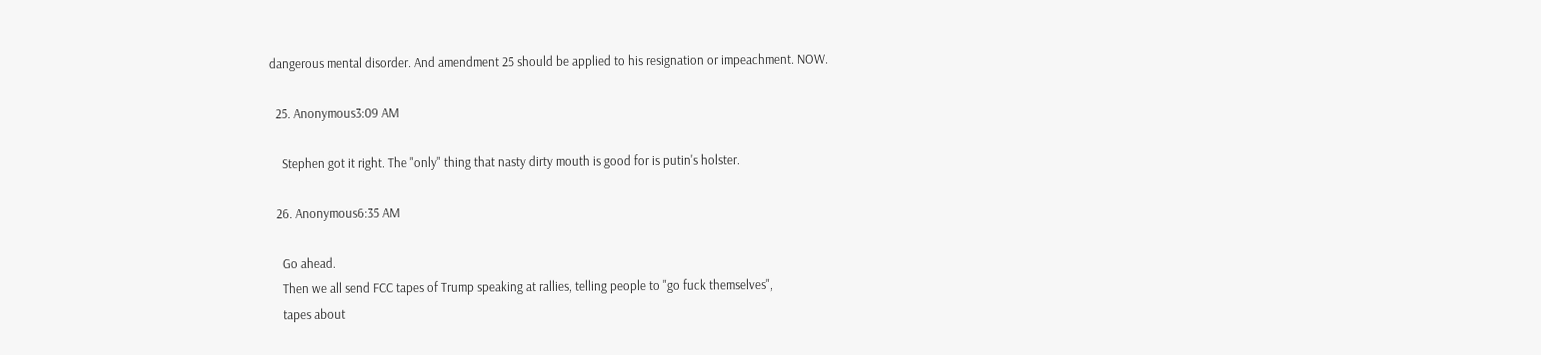dangerous mental disorder. And amendment 25 should be applied to his resignation or impeachment. NOW.

  25. Anonymous3:09 AM

    Stephen got it right. The "only" thing that nasty dirty mouth is good for is putin's holster.

  26. Anonymous6:35 AM

    Go ahead.
    Then we all send FCC tapes of Trump speaking at rallies, telling people to "go fuck themselves",
    tapes about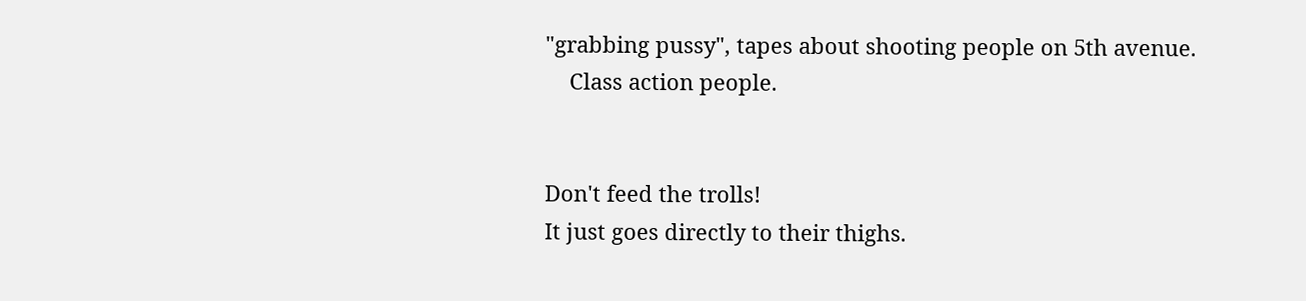"grabbing pussy", tapes about shooting people on 5th avenue.
    Class action people.


Don't feed the trolls!
It just goes directly to their thighs.